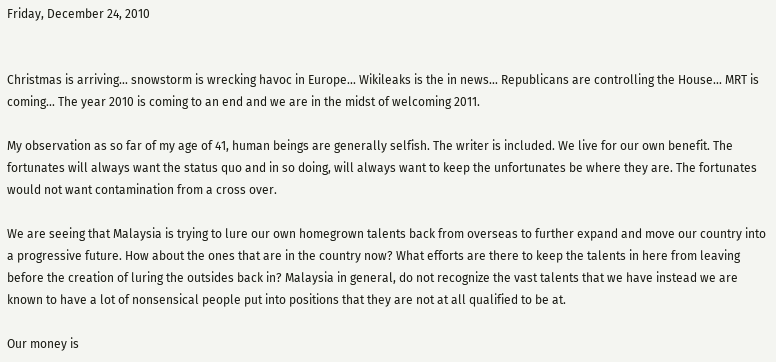Friday, December 24, 2010


Christmas is arriving... snowstorm is wrecking havoc in Europe... Wikileaks is the in news... Republicans are controlling the House... MRT is coming... The year 2010 is coming to an end and we are in the midst of welcoming 2011.

My observation as so far of my age of 41, human beings are generally selfish. The writer is included. We live for our own benefit. The fortunates will always want the status quo and in so doing, will always want to keep the unfortunates be where they are. The fortunates would not want contamination from a cross over.

We are seeing that Malaysia is trying to lure our own homegrown talents back from overseas to further expand and move our country into a progressive future. How about the ones that are in the country now? What efforts are there to keep the talents in here from leaving before the creation of luring the outsides back in? Malaysia in general, do not recognize the vast talents that we have instead we are known to have a lot of nonsensical people put into positions that they are not at all qualified to be at.

Our money is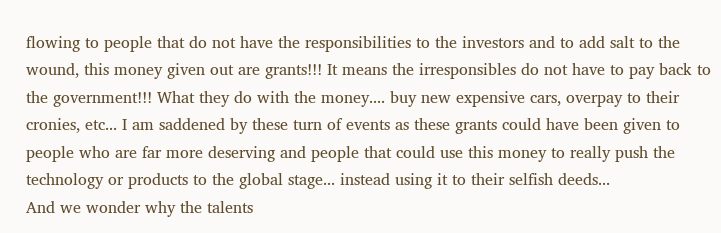flowing to people that do not have the responsibilities to the investors and to add salt to the wound, this money given out are grants!!! It means the irresponsibles do not have to pay back to the government!!! What they do with the money.... buy new expensive cars, overpay to their cronies, etc... I am saddened by these turn of events as these grants could have been given to people who are far more deserving and people that could use this money to really push the technology or products to the global stage... instead using it to their selfish deeds...
And we wonder why the talents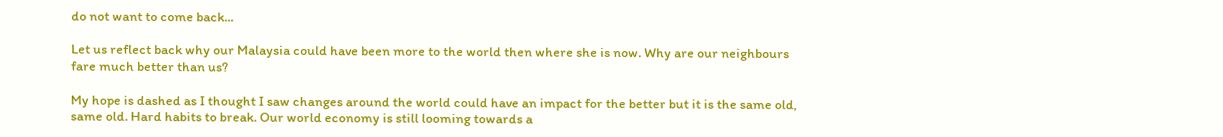do not want to come back...

Let us reflect back why our Malaysia could have been more to the world then where she is now. Why are our neighbours fare much better than us?

My hope is dashed as I thought I saw changes around the world could have an impact for the better but it is the same old, same old. Hard habits to break. Our world economy is still looming towards a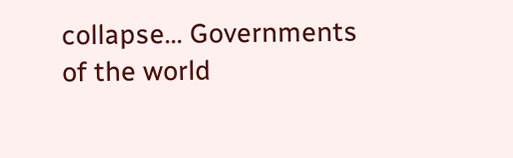collapse... Governments of the world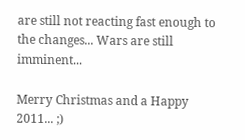are still not reacting fast enough to the changes... Wars are still imminent...

Merry Christmas and a Happy 2011... ;)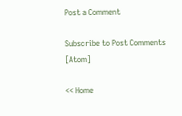Post a Comment

Subscribe to Post Comments [Atom]

<< Home